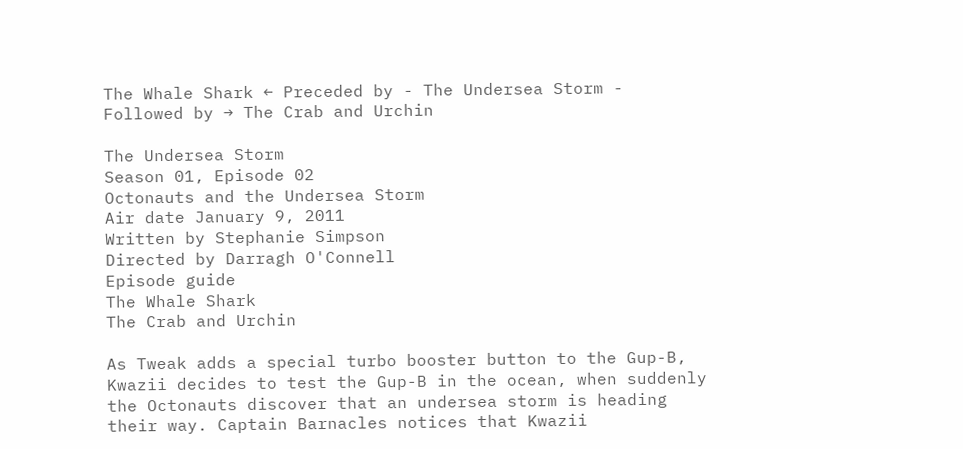The Whale Shark ← Preceded by - The Undersea Storm - Followed by → The Crab and Urchin

The Undersea Storm
Season 01, Episode 02
Octonauts and the Undersea Storm
Air date January 9, 2011
Written by Stephanie Simpson
Directed by Darragh O'Connell
Episode guide
The Whale Shark
The Crab and Urchin

As Tweak adds a special turbo booster button to the Gup-B, Kwazii decides to test the Gup-B in the ocean, when suddenly the Octonauts discover that an undersea storm is heading their way. Captain Barnacles notices that Kwazii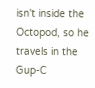isn't inside the Octopod, so he travels in the Gup-C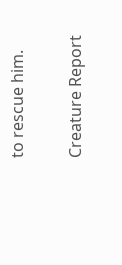to rescue him.

Creature Report